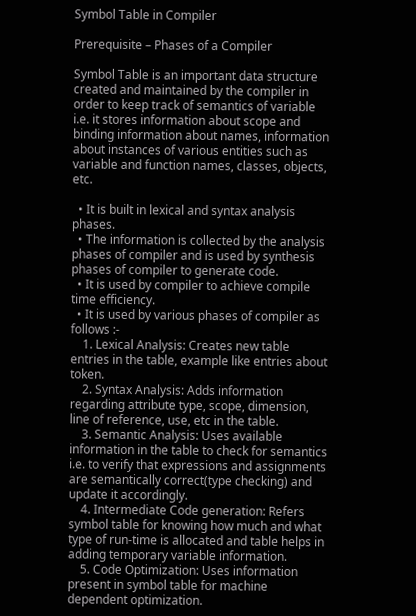Symbol Table in Compiler

Prerequisite – Phases of a Compiler

Symbol Table is an important data structure created and maintained by the compiler in order to keep track of semantics of variable i.e. it stores information about scope and binding information about names, information about instances of various entities such as variable and function names, classes, objects, etc.

  • It is built in lexical and syntax analysis phases.
  • The information is collected by the analysis phases of compiler and is used by synthesis phases of compiler to generate code.
  • It is used by compiler to achieve compile time efficiency.
  • It is used by various phases of compiler as follows :-
    1. Lexical Analysis: Creates new table entries in the table, example like entries about token.
    2. Syntax Analysis: Adds information regarding attribute type, scope, dimension, line of reference, use, etc in the table.
    3. Semantic Analysis: Uses available information in the table to check for semantics i.e. to verify that expressions and assignments are semantically correct(type checking) and update it accordingly.
    4. Intermediate Code generation: Refers symbol table for knowing how much and what type of run-time is allocated and table helps in adding temporary variable information.
    5. Code Optimization: Uses information present in symbol table for machine dependent optimization.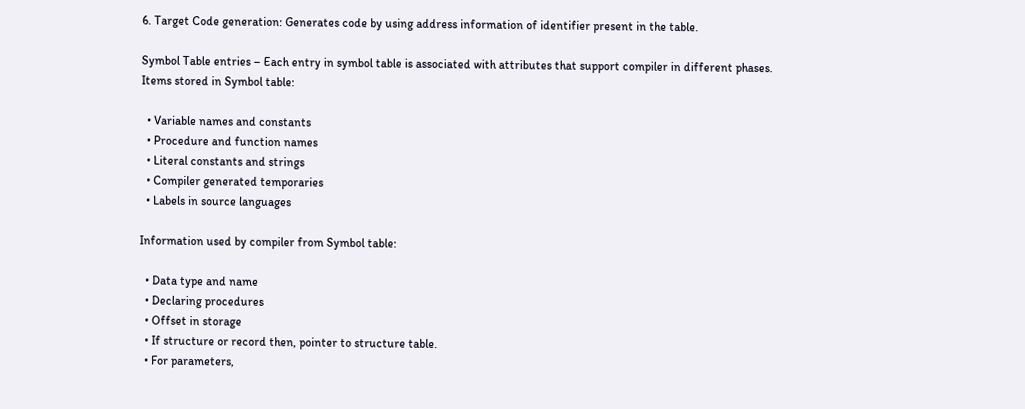6. Target Code generation: Generates code by using address information of identifier present in the table.

Symbol Table entries – Each entry in symbol table is associated with attributes that support compiler in different phases.
Items stored in Symbol table:

  • Variable names and constants
  • Procedure and function names
  • Literal constants and strings
  • Compiler generated temporaries
  • Labels in source languages

Information used by compiler from Symbol table:

  • Data type and name
  • Declaring procedures
  • Offset in storage
  • If structure or record then, pointer to structure table.
  • For parameters,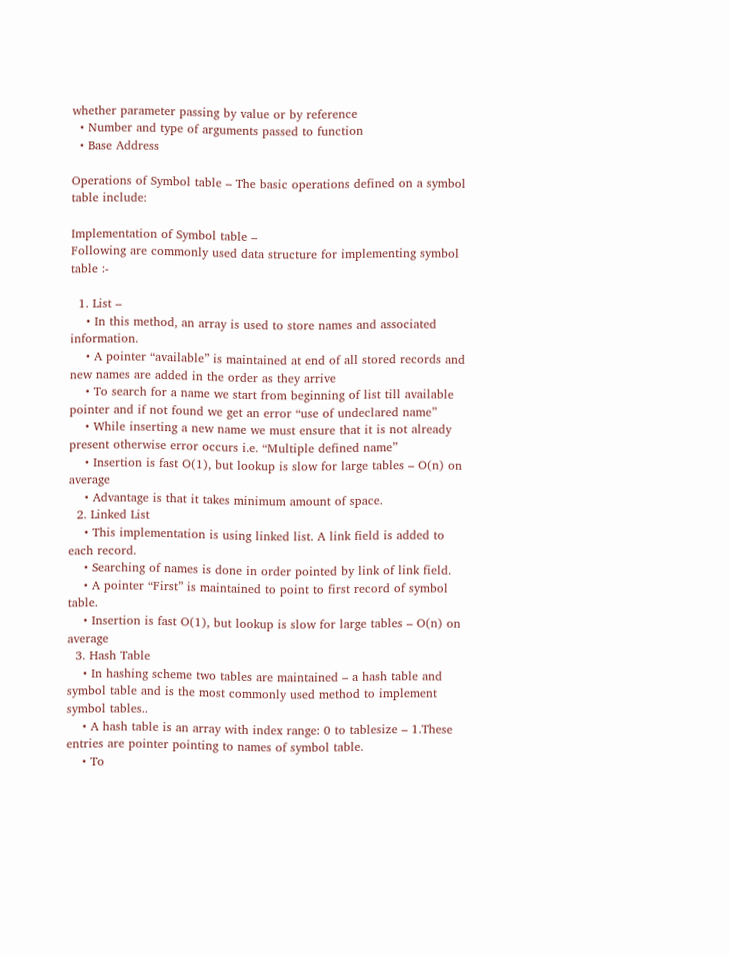whether parameter passing by value or by reference
  • Number and type of arguments passed to function
  • Base Address

Operations of Symbol table – The basic operations defined on a symbol table include:

Implementation of Symbol table –
Following are commonly used data structure for implementing symbol table :-

  1. List –
    • In this method, an array is used to store names and associated information.
    • A pointer “available” is maintained at end of all stored records and new names are added in the order as they arrive
    • To search for a name we start from beginning of list till available pointer and if not found we get an error “use of undeclared name”
    • While inserting a new name we must ensure that it is not already present otherwise error occurs i.e. “Multiple defined name”
    • Insertion is fast O(1), but lookup is slow for large tables – O(n) on average
    • Advantage is that it takes minimum amount of space.
  2. Linked List
    • This implementation is using linked list. A link field is added to each record.
    • Searching of names is done in order pointed by link of link field.
    • A pointer “First” is maintained to point to first record of symbol table.
    • Insertion is fast O(1), but lookup is slow for large tables – O(n) on average
  3. Hash Table
    • In hashing scheme two tables are maintained – a hash table and symbol table and is the most commonly used method to implement symbol tables..
    • A hash table is an array with index range: 0 to tablesize – 1.These entries are pointer pointing to names of symbol table.
    • To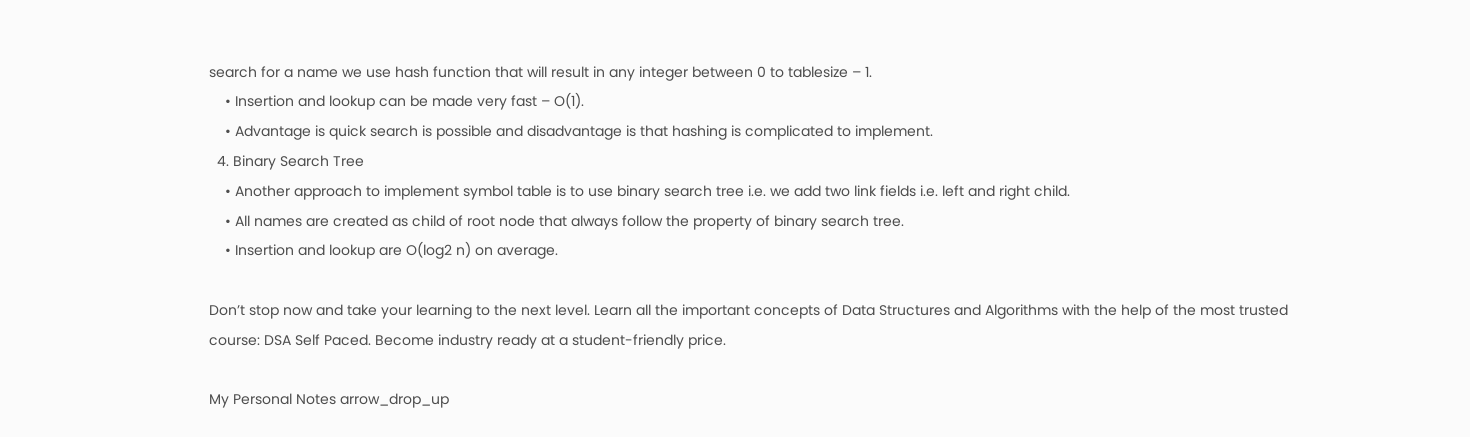search for a name we use hash function that will result in any integer between 0 to tablesize – 1.
    • Insertion and lookup can be made very fast – O(1).
    • Advantage is quick search is possible and disadvantage is that hashing is complicated to implement.
  4. Binary Search Tree
    • Another approach to implement symbol table is to use binary search tree i.e. we add two link fields i.e. left and right child.
    • All names are created as child of root node that always follow the property of binary search tree.
    • Insertion and lookup are O(log2 n) on average.

Don’t stop now and take your learning to the next level. Learn all the important concepts of Data Structures and Algorithms with the help of the most trusted course: DSA Self Paced. Become industry ready at a student-friendly price.

My Personal Notes arrow_drop_up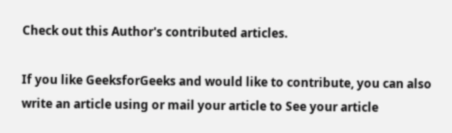Check out this Author's contributed articles.

If you like GeeksforGeeks and would like to contribute, you can also write an article using or mail your article to See your article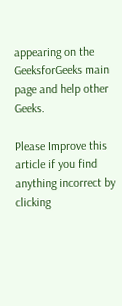appearing on the GeeksforGeeks main page and help other Geeks.

Please Improve this article if you find anything incorrect by clicking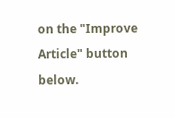on the "Improve Article" button below.